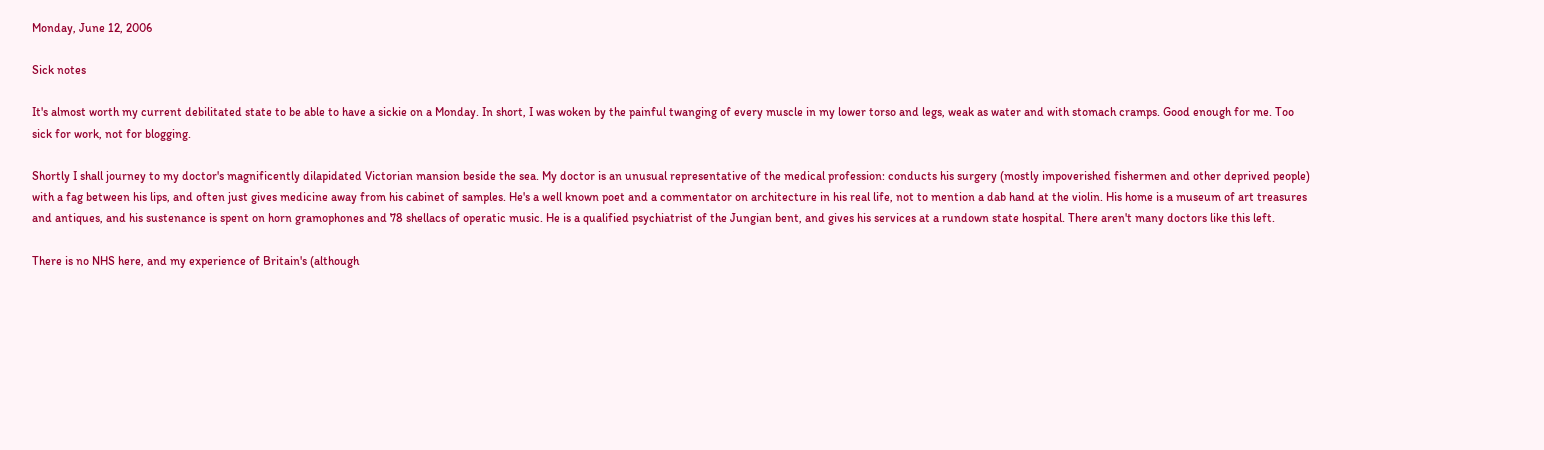Monday, June 12, 2006

Sick notes

It's almost worth my current debilitated state to be able to have a sickie on a Monday. In short, I was woken by the painful twanging of every muscle in my lower torso and legs, weak as water and with stomach cramps. Good enough for me. Too sick for work, not for blogging.

Shortly I shall journey to my doctor's magnificently dilapidated Victorian mansion beside the sea. My doctor is an unusual representative of the medical profession: conducts his surgery (mostly impoverished fishermen and other deprived people) with a fag between his lips, and often just gives medicine away from his cabinet of samples. He's a well known poet and a commentator on architecture in his real life, not to mention a dab hand at the violin. His home is a museum of art treasures and antiques, and his sustenance is spent on horn gramophones and 78 shellacs of operatic music. He is a qualified psychiatrist of the Jungian bent, and gives his services at a rundown state hospital. There aren't many doctors like this left.

There is no NHS here, and my experience of Britain's (although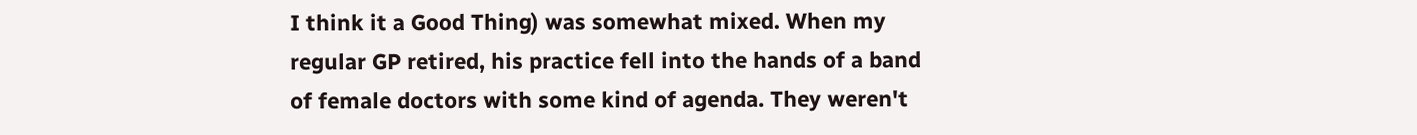I think it a Good Thing) was somewhat mixed. When my regular GP retired, his practice fell into the hands of a band of female doctors with some kind of agenda. They weren't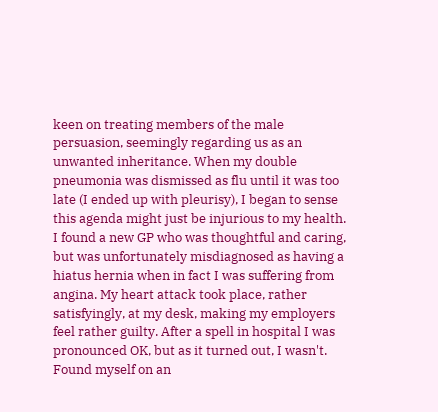keen on treating members of the male persuasion, seemingly regarding us as an unwanted inheritance. When my double pneumonia was dismissed as flu until it was too late (I ended up with pleurisy), I began to sense this agenda might just be injurious to my health. I found a new GP who was thoughtful and caring, but was unfortunately misdiagnosed as having a hiatus hernia when in fact I was suffering from angina. My heart attack took place, rather satisfyingly, at my desk, making my employers feel rather guilty. After a spell in hospital I was pronounced OK, but as it turned out, I wasn't. Found myself on an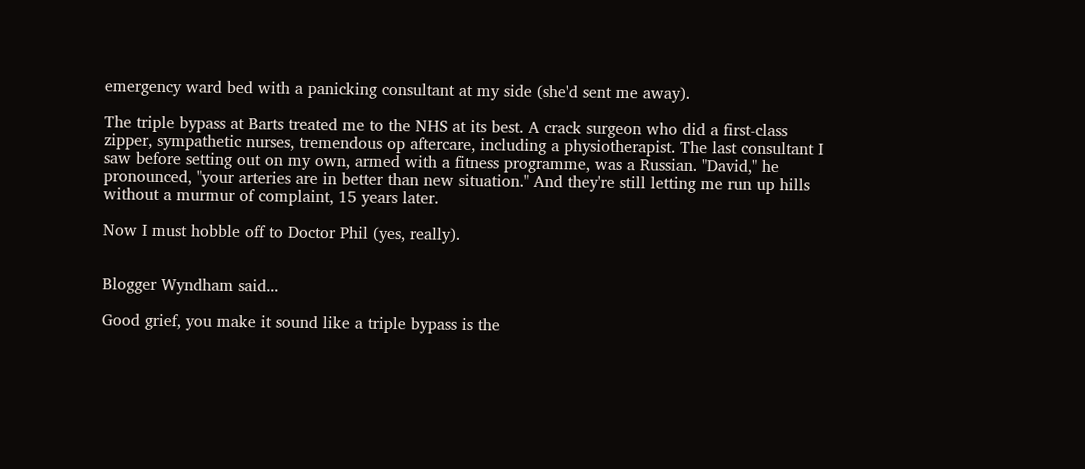emergency ward bed with a panicking consultant at my side (she'd sent me away).

The triple bypass at Barts treated me to the NHS at its best. A crack surgeon who did a first-class zipper, sympathetic nurses, tremendous op aftercare, including a physiotherapist. The last consultant I saw before setting out on my own, armed with a fitness programme, was a Russian. "David," he pronounced, "your arteries are in better than new situation." And they're still letting me run up hills without a murmur of complaint, 15 years later.

Now I must hobble off to Doctor Phil (yes, really).


Blogger Wyndham said...

Good grief, you make it sound like a triple bypass is the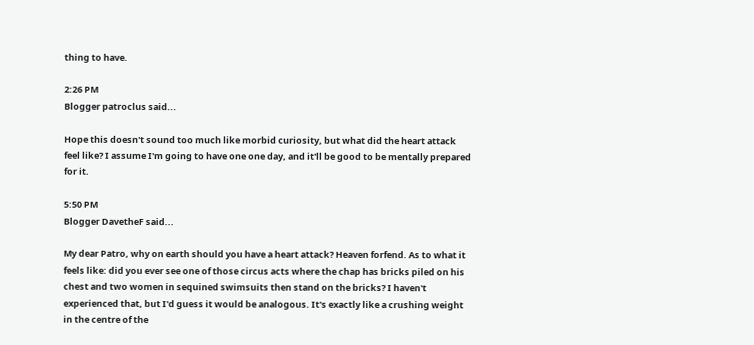thing to have.

2:26 PM
Blogger patroclus said...

Hope this doesn't sound too much like morbid curiosity, but what did the heart attack feel like? I assume I'm going to have one one day, and it'll be good to be mentally prepared for it.

5:50 PM
Blogger DavetheF said...

My dear Patro, why on earth should you have a heart attack? Heaven forfend. As to what it feels like: did you ever see one of those circus acts where the chap has bricks piled on his chest and two women in sequined swimsuits then stand on the bricks? I haven't experienced that, but I'd guess it would be analogous. It's exactly like a crushing weight in the centre of the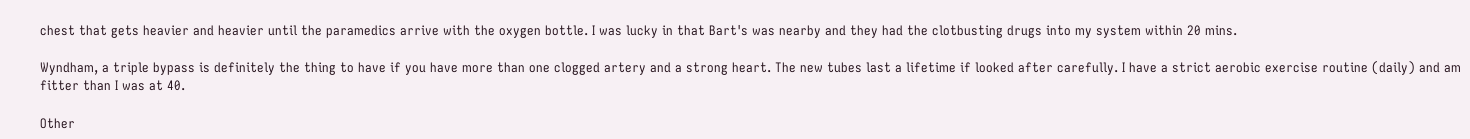chest that gets heavier and heavier until the paramedics arrive with the oxygen bottle. I was lucky in that Bart's was nearby and they had the clotbusting drugs into my system within 20 mins.

Wyndham, a triple bypass is definitely the thing to have if you have more than one clogged artery and a strong heart. The new tubes last a lifetime if looked after carefully. I have a strict aerobic exercise routine (daily) and am fitter than I was at 40.

Other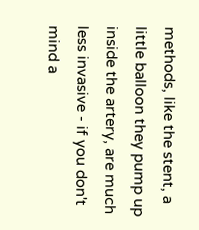methods, like the stent, a little balloon they pump up inside the artery, are much less invasive - if you don't mind a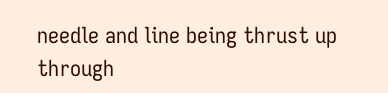needle and line being thrust up through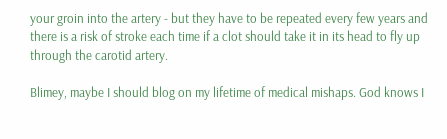your groin into the artery - but they have to be repeated every few years and there is a risk of stroke each time if a clot should take it in its head to fly up through the carotid artery.

Blimey, maybe I should blog on my lifetime of medical mishaps. God knows I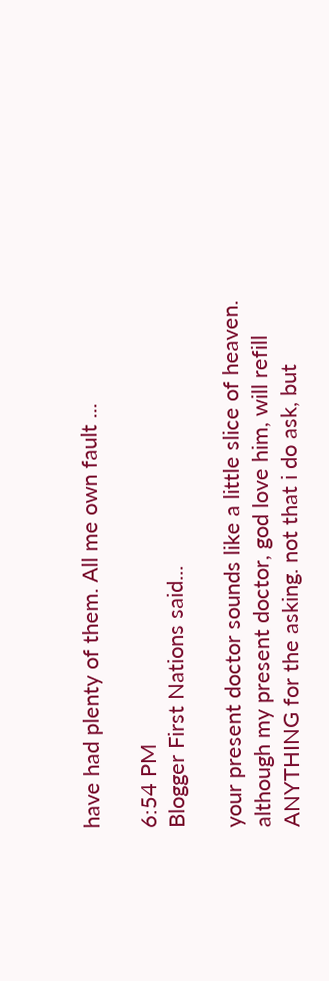have had plenty of them. All me own fault ...

6:54 PM
Blogger First Nations said...

your present doctor sounds like a little slice of heaven.
although my present doctor, god love him, will refill ANYTHING for the asking. not that i do ask, but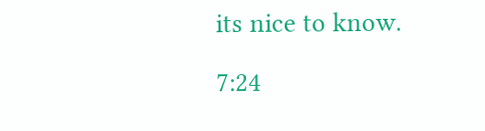its nice to know.

7:24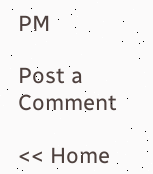PM

Post a Comment

<< Home